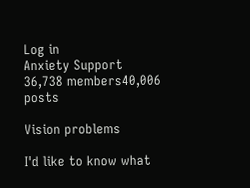Log in
Anxiety Support
36,738 members40,006 posts

Vision problems

I'd like to know what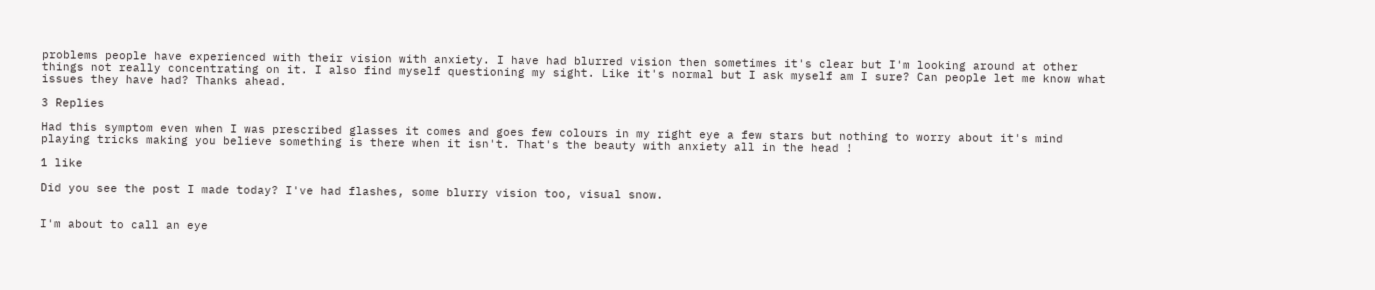problems people have experienced with their vision with anxiety. I have had blurred vision then sometimes it's clear but I'm looking around at other things not really concentrating on it. I also find myself questioning my sight. Like it's normal but I ask myself am I sure? Can people let me know what issues they have had? Thanks ahead.

3 Replies

Had this symptom even when I was prescribed glasses it comes and goes few colours in my right eye a few stars but nothing to worry about it's mind playing tricks making you believe something is there when it isn't. That's the beauty with anxiety all in the head !

1 like

Did you see the post I made today? I've had flashes, some blurry vision too, visual snow.


I'm about to call an eye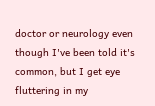doctor or neurology even though I've been told it's common, but I get eye fluttering in my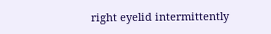right eyelid intermittently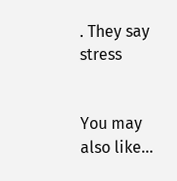. They say stress


You may also like...